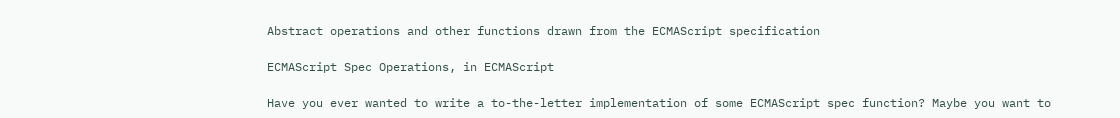Abstract operations and other functions drawn from the ECMAScript specification

ECMAScript Spec Operations, in ECMAScript

Have you ever wanted to write a to-the-letter implementation of some ECMAScript spec function? Maybe you want to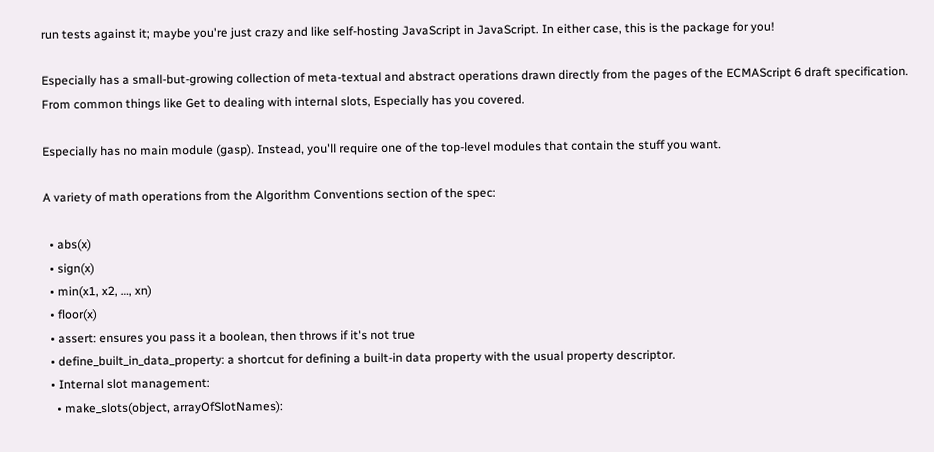run tests against it; maybe you're just crazy and like self-hosting JavaScript in JavaScript. In either case, this is the package for you!

Especially has a small-but-growing collection of meta-textual and abstract operations drawn directly from the pages of the ECMAScript 6 draft specification. From common things like Get to dealing with internal slots, Especially has you covered.

Especially has no main module (gasp). Instead, you'll require one of the top-level modules that contain the stuff you want.

A variety of math operations from the Algorithm Conventions section of the spec:

  • abs(x)
  • sign(x)
  • min(x1, x2, …, xn)
  • floor(x)
  • assert: ensures you pass it a boolean, then throws if it's not true
  • define_built_in_data_property: a shortcut for defining a built-in data property with the usual property descriptor.
  • Internal slot management:
    • make_slots(object, arrayOfSlotNames):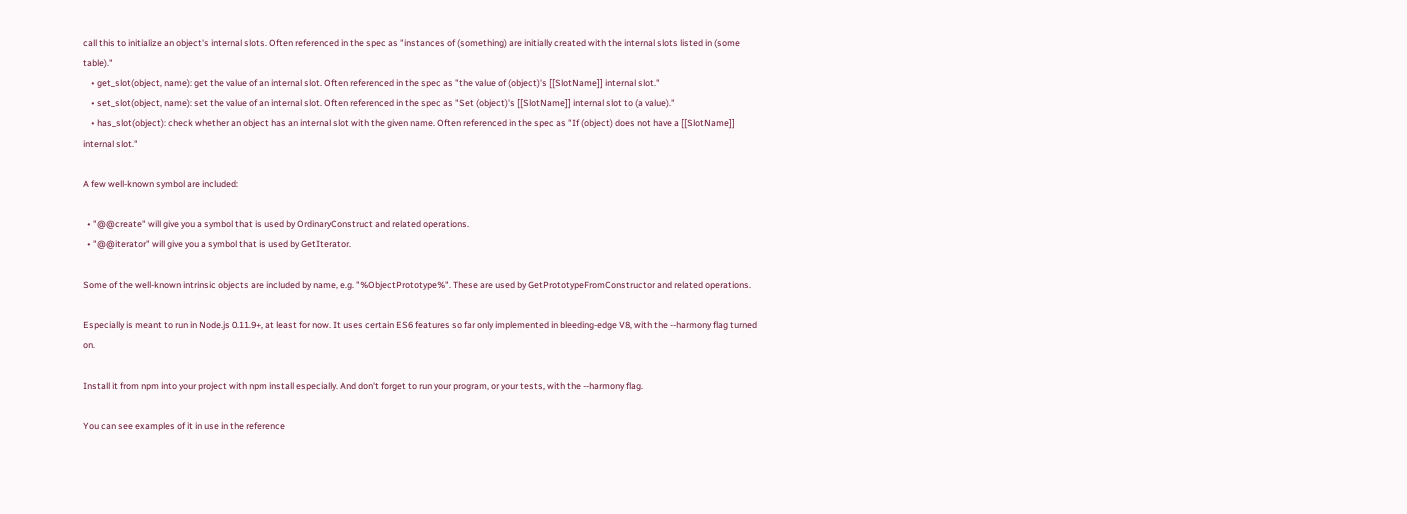call this to initialize an object's internal slots. Often referenced in the spec as "instances of (something) are initially created with the internal slots listed in (some table)."
    • get_slot(object, name): get the value of an internal slot. Often referenced in the spec as "the value of (object)'s [[SlotName]] internal slot."
    • set_slot(object, name): set the value of an internal slot. Often referenced in the spec as "Set (object)'s [[SlotName]] internal slot to (a value)."
    • has_slot(object): check whether an object has an internal slot with the given name. Often referenced in the spec as "If (object) does not have a [[SlotName]] internal slot."

A few well-known symbol are included:

  • "@@create" will give you a symbol that is used by OrdinaryConstruct and related operations.
  • "@@iterator" will give you a symbol that is used by GetIterator.

Some of the well-known intrinsic objects are included by name, e.g. "%ObjectPrototype%". These are used by GetPrototypeFromConstructor and related operations.

Especially is meant to run in Node.js 0.11.9+, at least for now. It uses certain ES6 features so far only implemented in bleeding-edge V8, with the --harmony flag turned on.

Install it from npm into your project with npm install especially. And don't forget to run your program, or your tests, with the --harmony flag.

You can see examples of it in use in the reference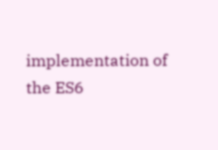implementation of the ES6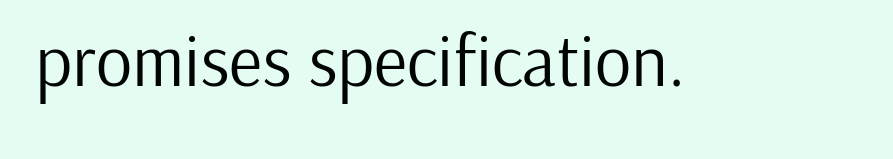promises specification.